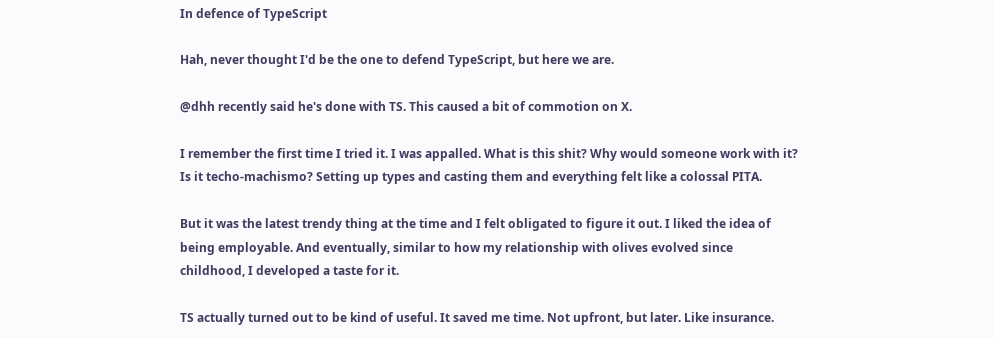In defence of TypeScript

Hah, never thought I'd be the one to defend TypeScript, but here we are.

@dhh recently said he's done with TS. This caused a bit of commotion on X.

I remember the first time I tried it. I was appalled. What is this shit? Why would someone work with it? Is it techo-machismo? Setting up types and casting them and everything felt like a colossal PITA.

But it was the latest trendy thing at the time and I felt obligated to figure it out. I liked the idea of being employable. And eventually, similar to how my relationship with olives evolved since childhood, I developed a taste for it.

TS actually turned out to be kind of useful. It saved me time. Not upfront, but later. Like insurance.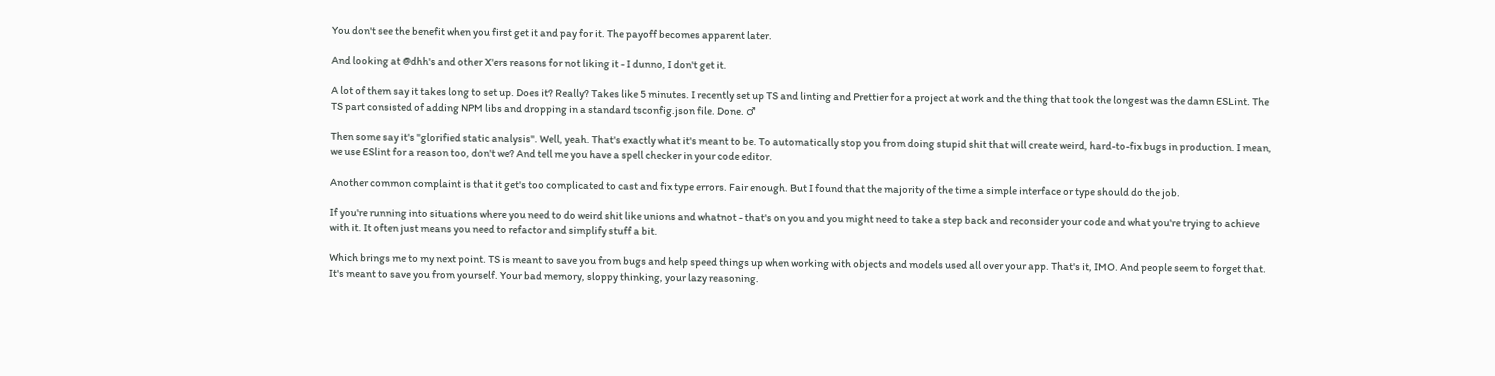You don't see the benefit when you first get it and pay for it. The payoff becomes apparent later.

And looking at @dhh's and other X'ers reasons for not liking it - I dunno, I don't get it.

A lot of them say it takes long to set up. Does it? Really? Takes like 5 minutes. I recently set up TS and linting and Prettier for a project at work and the thing that took the longest was the damn ESLint. The TS part consisted of adding NPM libs and dropping in a standard tsconfig.json file. Done. ♂

Then some say it's "glorified static analysis". Well, yeah. That's exactly what it's meant to be. To automatically stop you from doing stupid shit that will create weird, hard-to-fix bugs in production. I mean, we use ESlint for a reason too, don't we? And tell me you have a spell checker in your code editor.

Another common complaint is that it get's too complicated to cast and fix type errors. Fair enough. But I found that the majority of the time a simple interface or type should do the job.

If you're running into situations where you need to do weird shit like unions and whatnot - that's on you and you might need to take a step back and reconsider your code and what you're trying to achieve with it. It often just means you need to refactor and simplify stuff a bit.

Which brings me to my next point. TS is meant to save you from bugs and help speed things up when working with objects and models used all over your app. That's it, IMO. And people seem to forget that. It's meant to save you from yourself. Your bad memory, sloppy thinking, your lazy reasoning.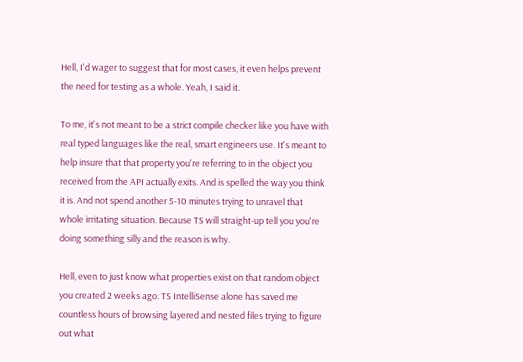Hell, I'd wager to suggest that for most cases, it even helps prevent the need for testing as a whole. Yeah, I said it.

To me, it's not meant to be a strict compile checker like you have with real typed languages like the real, smart engineers use. It's meant to help insure that that property you're referring to in the object you received from the API actually exits. And is spelled the way you think it is. And not spend another 5-10 minutes trying to unravel that whole irritating situation. Because TS will straight-up tell you you're doing something silly and the reason is why.

Hell, even to just know what properties exist on that random object you created 2 weeks ago. TS IntelliSense alone has saved me countless hours of browsing layered and nested files trying to figure out what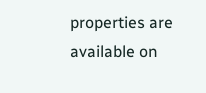properties are available on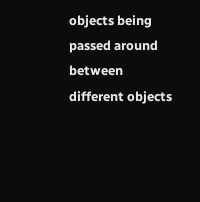objects being passed around between different objects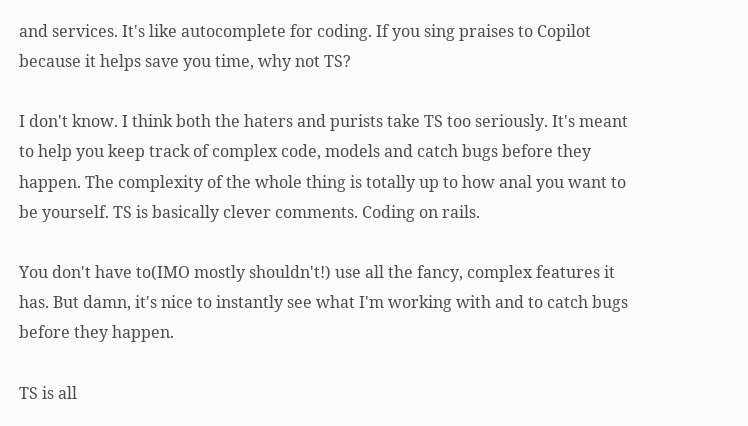and services. It's like autocomplete for coding. If you sing praises to Copilot because it helps save you time, why not TS?

I don't know. I think both the haters and purists take TS too seriously. It's meant to help you keep track of complex code, models and catch bugs before they happen. The complexity of the whole thing is totally up to how anal you want to be yourself. TS is basically clever comments. Coding on rails.

You don't have to(IMO mostly shouldn't!) use all the fancy, complex features it has. But damn, it's nice to instantly see what I'm working with and to catch bugs before they happen.

TS is all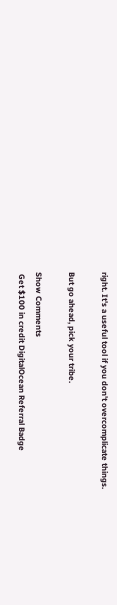right. It's a useful tool if you don't overcomplicate things.

But go ahead, pick your tribe.

Show Comments
 Get $100 in credit DigitalOcean Referral Badge